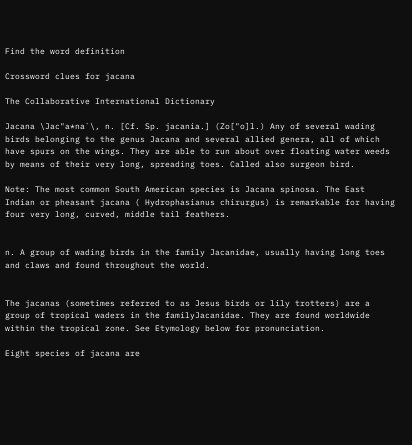Find the word definition

Crossword clues for jacana

The Collaborative International Dictionary

Jacana \Jac"a*na`\, n. [Cf. Sp. jacania.] (Zo["o]l.) Any of several wading birds belonging to the genus Jacana and several allied genera, all of which have spurs on the wings. They are able to run about over floating water weeds by means of their very long, spreading toes. Called also surgeon bird.

Note: The most common South American species is Jacana spinosa. The East Indian or pheasant jacana ( Hydrophasianus chirurgus) is remarkable for having four very long, curved, middle tail feathers.


n. A group of wading birds in the family Jacanidae, usually having long toes and claws and found throughout the world.


The jacanas (sometimes referred to as Jesus birds or lily trotters) are a group of tropical waders in the familyJacanidae. They are found worldwide within the tropical zone. See Etymology below for pronunciation.

Eight species of jacana are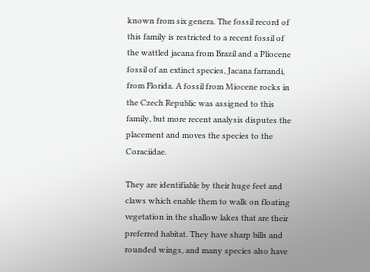known from six genera. The fossil record of this family is restricted to a recent fossil of the wattled jacana from Brazil and a Pliocene fossil of an extinct species, Jacana farrandi, from Florida. A fossil from Miocene rocks in the Czech Republic was assigned to this family, but more recent analysis disputes the placement and moves the species to the Coraciidae.

They are identifiable by their huge feet and claws which enable them to walk on floating vegetation in the shallow lakes that are their preferred habitat. They have sharp bills and rounded wings, and many species also have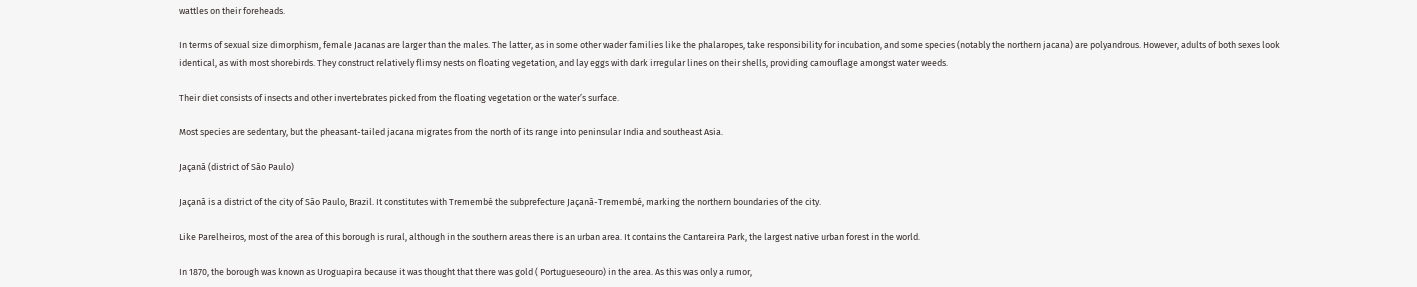wattles on their foreheads.

In terms of sexual size dimorphism, female Jacanas are larger than the males. The latter, as in some other wader families like the phalaropes, take responsibility for incubation, and some species (notably the northern jacana) are polyandrous. However, adults of both sexes look identical, as with most shorebirds. They construct relatively flimsy nests on floating vegetation, and lay eggs with dark irregular lines on their shells, providing camouflage amongst water weeds.

Their diet consists of insects and other invertebrates picked from the floating vegetation or the water’s surface.

Most species are sedentary, but the pheasant-tailed jacana migrates from the north of its range into peninsular India and southeast Asia.

Jaçanã (district of São Paulo)

Jaçanã is a district of the city of São Paulo, Brazil. It constitutes with Tremembé the subprefecture Jaçanã-Tremembé, marking the northern boundaries of the city.

Like Parelheiros, most of the area of this borough is rural, although in the southern areas there is an urban area. It contains the Cantareira Park, the largest native urban forest in the world.

In 1870, the borough was known as Uroguapira because it was thought that there was gold ( Portugueseouro) in the area. As this was only a rumor,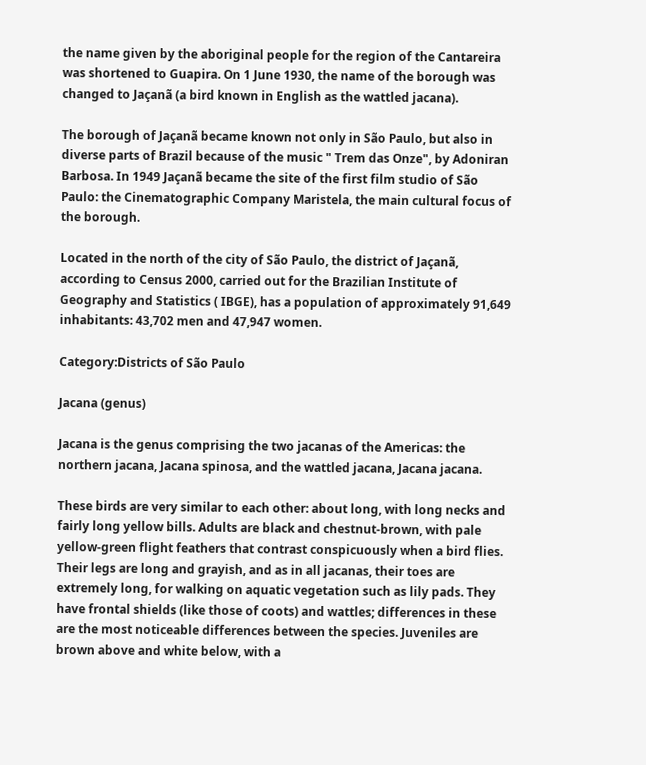the name given by the aboriginal people for the region of the Cantareira was shortened to Guapira. On 1 June 1930, the name of the borough was changed to Jaçanã (a bird known in English as the wattled jacana).

The borough of Jaçanã became known not only in São Paulo, but also in diverse parts of Brazil because of the music " Trem das Onze", by Adoniran Barbosa. In 1949 Jaçanã became the site of the first film studio of São Paulo: the Cinematographic Company Maristela, the main cultural focus of the borough.

Located in the north of the city of São Paulo, the district of Jaçanã, according to Census 2000, carried out for the Brazilian Institute of Geography and Statistics ( IBGE), has a population of approximately 91,649 inhabitants: 43,702 men and 47,947 women.

Category:Districts of São Paulo

Jacana (genus)

Jacana is the genus comprising the two jacanas of the Americas: the northern jacana, Jacana spinosa, and the wattled jacana, Jacana jacana.

These birds are very similar to each other: about long, with long necks and fairly long yellow bills. Adults are black and chestnut-brown, with pale yellow-green flight feathers that contrast conspicuously when a bird flies. Their legs are long and grayish, and as in all jacanas, their toes are extremely long, for walking on aquatic vegetation such as lily pads. They have frontal shields (like those of coots) and wattles; differences in these are the most noticeable differences between the species. Juveniles are brown above and white below, with a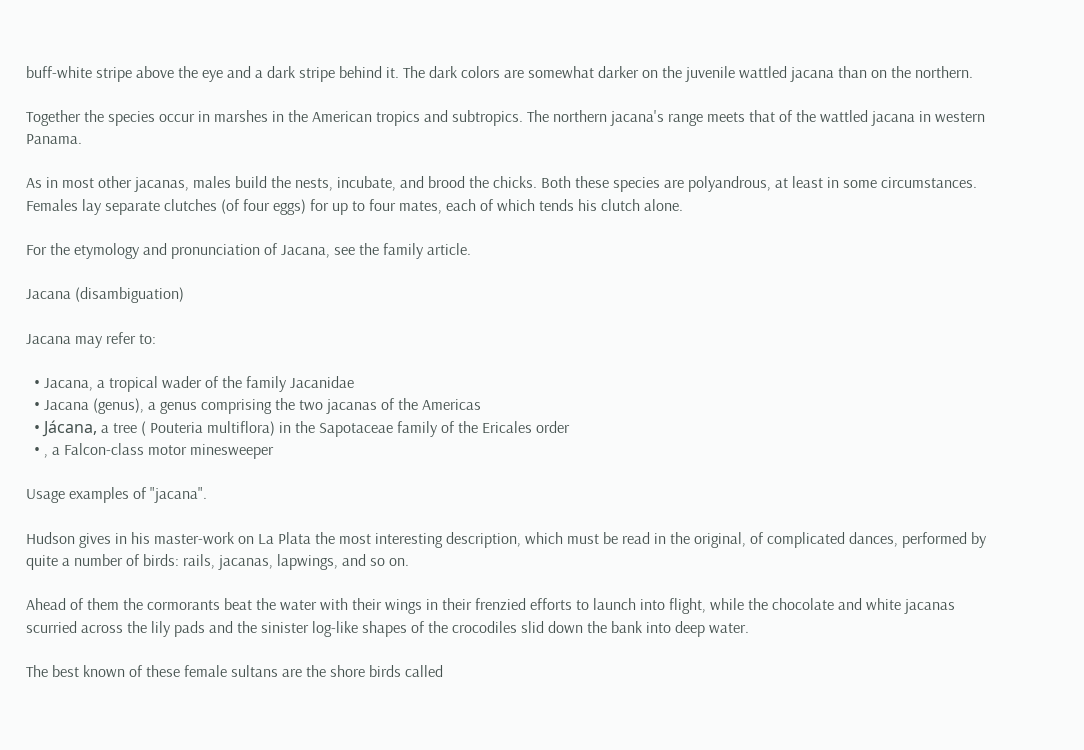buff-white stripe above the eye and a dark stripe behind it. The dark colors are somewhat darker on the juvenile wattled jacana than on the northern.

Together the species occur in marshes in the American tropics and subtropics. The northern jacana's range meets that of the wattled jacana in western Panama.

As in most other jacanas, males build the nests, incubate, and brood the chicks. Both these species are polyandrous, at least in some circumstances. Females lay separate clutches (of four eggs) for up to four mates, each of which tends his clutch alone.

For the etymology and pronunciation of Jacana, see the family article.

Jacana (disambiguation)

Jacana may refer to:

  • Jacana, a tropical wader of the family Jacanidae
  • Jacana (genus), a genus comprising the two jacanas of the Americas
  • Jácana, a tree ( Pouteria multiflora) in the Sapotaceae family of the Ericales order
  • , a Falcon-class motor minesweeper

Usage examples of "jacana".

Hudson gives in his master-work on La Plata the most interesting description, which must be read in the original, of complicated dances, performed by quite a number of birds: rails, jacanas, lapwings, and so on.

Ahead of them the cormorants beat the water with their wings in their frenzied efforts to launch into flight, while the chocolate and white jacanas scurried across the lily pads and the sinister log-like shapes of the crocodiles slid down the bank into deep water.

The best known of these female sultans are the shore birds called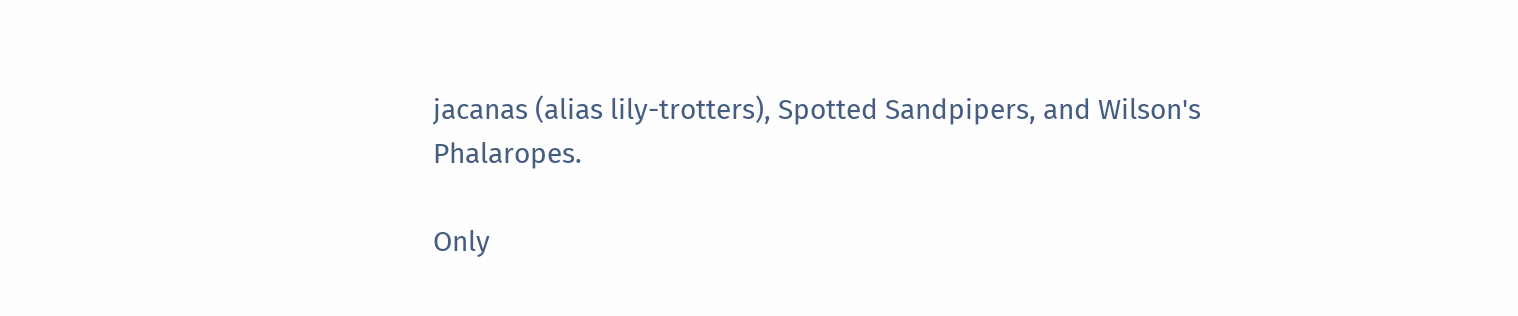jacanas (alias lily-trotters), Spotted Sandpipers, and Wilson's Phalaropes.

Only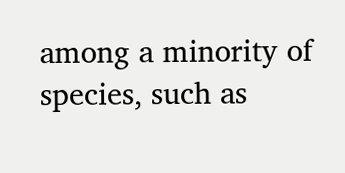among a minority of species, such as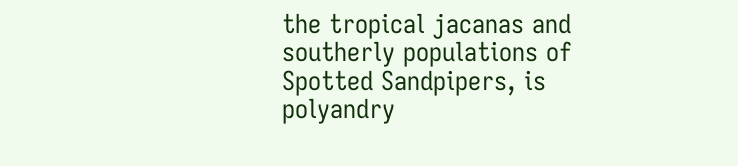the tropical jacanas and southerly populations of Spotted Sandpipers, is polyandry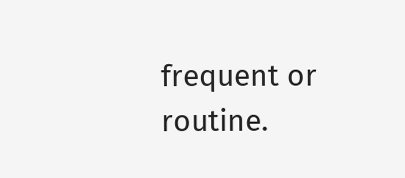frequent or routine.